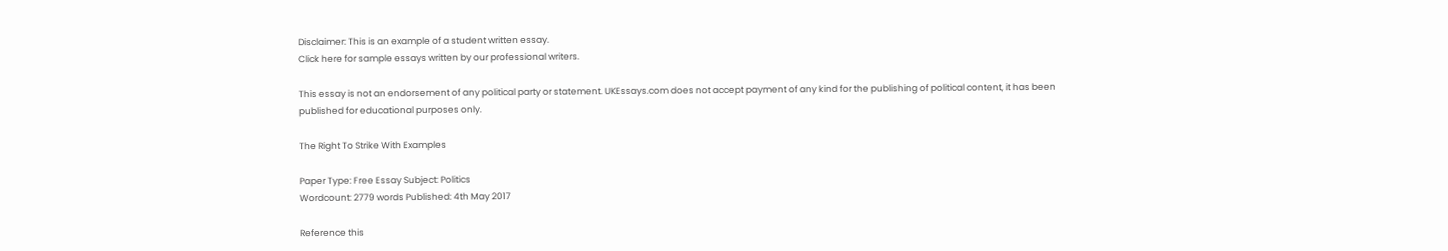Disclaimer: This is an example of a student written essay.
Click here for sample essays written by our professional writers.

This essay is not an endorsement of any political party or statement. UKEssays.com does not accept payment of any kind for the publishing of political content, it has been published for educational purposes only.

The Right To Strike With Examples

Paper Type: Free Essay Subject: Politics
Wordcount: 2779 words Published: 4th May 2017

Reference this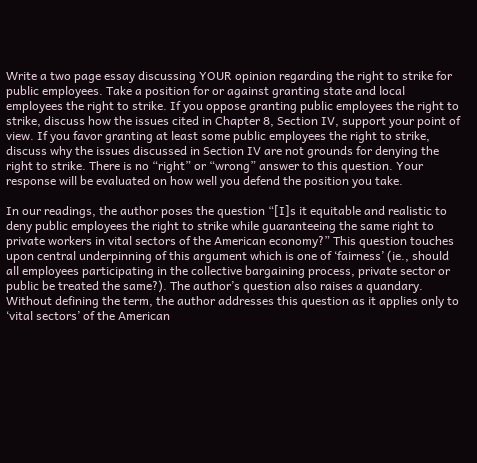Write a two page essay discussing YOUR opinion regarding the right to strike for public employees. Take a position for or against granting state and local employees the right to strike. If you oppose granting public employees the right to strike, discuss how the issues cited in Chapter 8, Section IV, support your point of view. If you favor granting at least some public employees the right to strike, discuss why the issues discussed in Section IV are not grounds for denying the right to strike. There is no “right” or “wrong” answer to this question. Your response will be evaluated on how well you defend the position you take.

In our readings, the author poses the question “[I]s it equitable and realistic to deny public employees the right to strike while guaranteeing the same right to private workers in vital sectors of the American economy?” This question touches upon central underpinning of this argument which is one of ‘fairness’ (ie., should all employees participating in the collective bargaining process, private sector or public be treated the same?). The author’s question also raises a quandary. Without defining the term, the author addresses this question as it applies only to ‘vital sectors’ of the American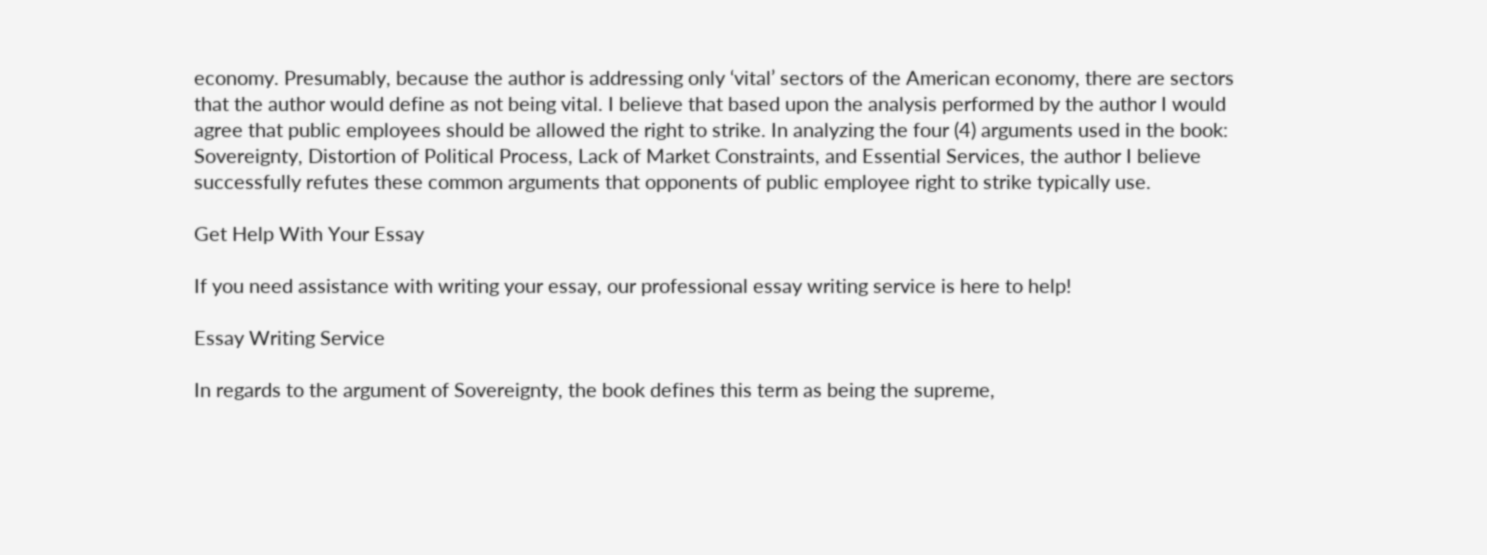economy. Presumably, because the author is addressing only ‘vital’ sectors of the American economy, there are sectors that the author would define as not being vital. I believe that based upon the analysis performed by the author I would agree that public employees should be allowed the right to strike. In analyzing the four (4) arguments used in the book: Sovereignty, Distortion of Political Process, Lack of Market Constraints, and Essential Services, the author I believe successfully refutes these common arguments that opponents of public employee right to strike typically use.

Get Help With Your Essay

If you need assistance with writing your essay, our professional essay writing service is here to help!

Essay Writing Service

In regards to the argument of Sovereignty, the book defines this term as being the supreme,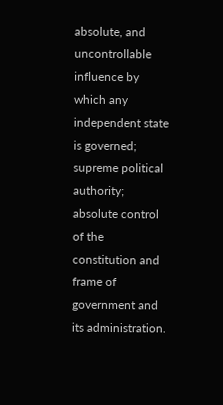absolute, and uncontrollable influence by which any independent state is governed; supreme political authority; absolute control of the constitution and frame of government and its administration.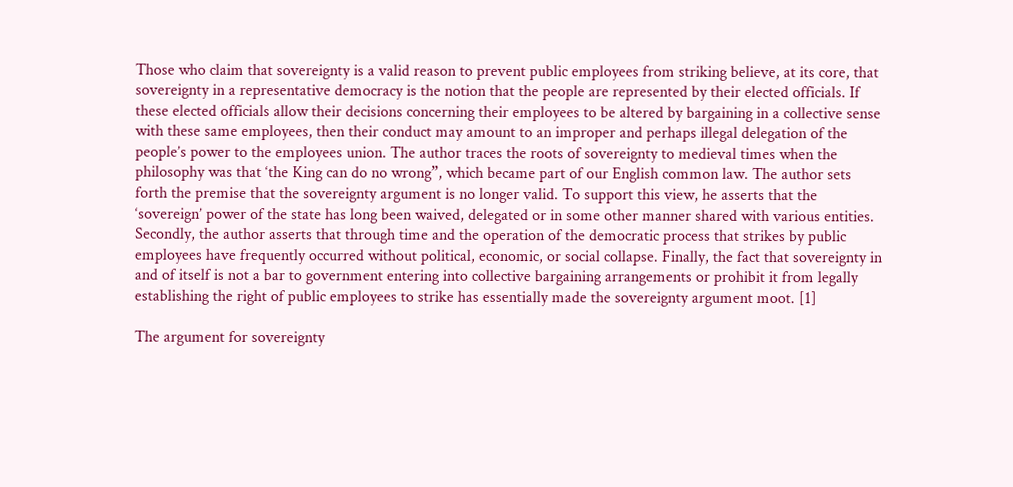Those who claim that sovereignty is a valid reason to prevent public employees from striking believe, at its core, that sovereignty in a representative democracy is the notion that the people are represented by their elected officials. If these elected officials allow their decisions concerning their employees to be altered by bargaining in a collective sense with these same employees, then their conduct may amount to an improper and perhaps illegal delegation of the people’s power to the employees union. The author traces the roots of sovereignty to medieval times when the philosophy was that ‘the King can do no wrong”, which became part of our English common law. The author sets forth the premise that the sovereignty argument is no longer valid. To support this view, he asserts that the ‘sovereign’ power of the state has long been waived, delegated or in some other manner shared with various entities. Secondly, the author asserts that through time and the operation of the democratic process that strikes by public employees have frequently occurred without political, economic, or social collapse. Finally, the fact that sovereignty in and of itself is not a bar to government entering into collective bargaining arrangements or prohibit it from legally establishing the right of public employees to strike has essentially made the sovereignty argument moot. [1]

The argument for sovereignty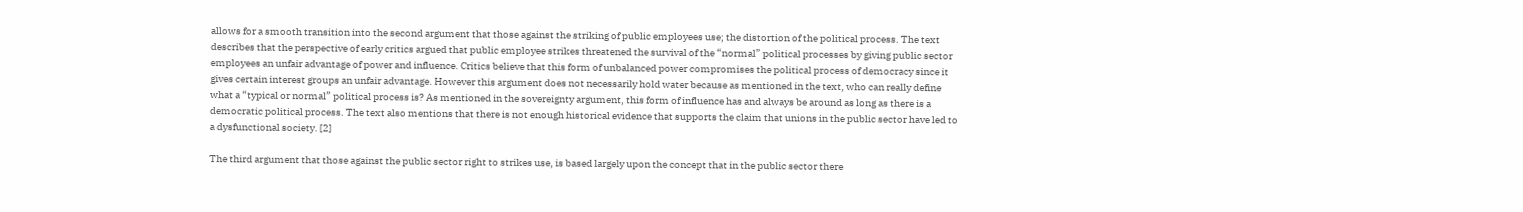allows for a smooth transition into the second argument that those against the striking of public employees use; the distortion of the political process. The text describes that the perspective of early critics argued that public employee strikes threatened the survival of the “normal” political processes by giving public sector employees an unfair advantage of power and influence. Critics believe that this form of unbalanced power compromises the political process of democracy since it gives certain interest groups an unfair advantage. However this argument does not necessarily hold water because as mentioned in the text, who can really define what a “typical or normal” political process is? As mentioned in the sovereignty argument, this form of influence has and always be around as long as there is a democratic political process. The text also mentions that there is not enough historical evidence that supports the claim that unions in the public sector have led to a dysfunctional society. [2]

The third argument that those against the public sector right to strikes use, is based largely upon the concept that in the public sector there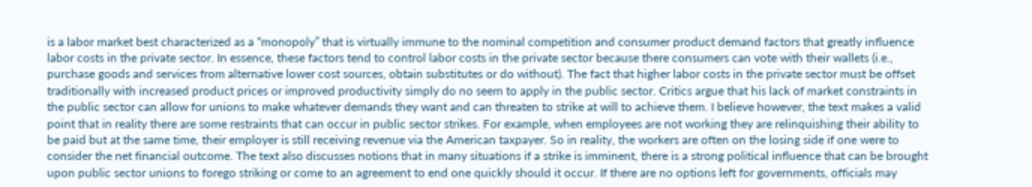is a labor market best characterized as a “monopoly” that is virtually immune to the nominal competition and consumer product demand factors that greatly influence labor costs in the private sector. In essence, these factors tend to control labor costs in the private sector because there consumers can vote with their wallets (i.e., purchase goods and services from alternative lower cost sources, obtain substitutes or do without). The fact that higher labor costs in the private sector must be offset traditionally with increased product prices or improved productivity simply do no seem to apply in the public sector. Critics argue that his lack of market constraints in the public sector can allow for unions to make whatever demands they want and can threaten to strike at will to achieve them. I believe however, the text makes a valid point that in reality there are some restraints that can occur in public sector strikes. For example, when employees are not working they are relinquishing their ability to be paid but at the same time, their employer is still receiving revenue via the American taxpayer. So in reality, the workers are often on the losing side if one were to consider the net financial outcome. The text also discusses notions that in many situations if a strike is imminent, there is a strong political influence that can be brought upon public sector unions to forego striking or come to an agreement to end one quickly should it occur. If there are no options left for governments, officials may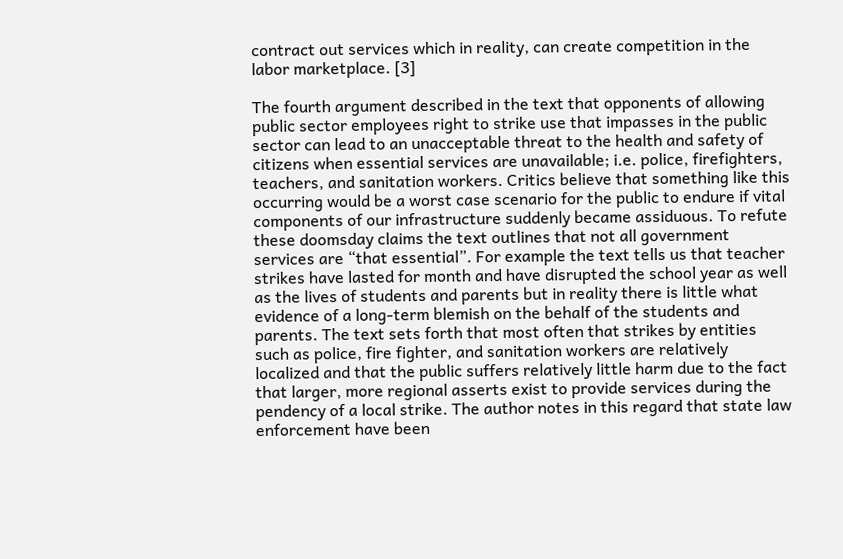contract out services which in reality, can create competition in the labor marketplace. [3]

The fourth argument described in the text that opponents of allowing public sector employees right to strike use that impasses in the public sector can lead to an unacceptable threat to the health and safety of citizens when essential services are unavailable; i.e. police, firefighters, teachers, and sanitation workers. Critics believe that something like this occurring would be a worst case scenario for the public to endure if vital components of our infrastructure suddenly became assiduous. To refute these doomsday claims the text outlines that not all government services are “that essential”. For example the text tells us that teacher strikes have lasted for month and have disrupted the school year as well as the lives of students and parents but in reality there is little what evidence of a long-term blemish on the behalf of the students and parents. The text sets forth that most often that strikes by entities such as police, fire fighter, and sanitation workers are relatively localized and that the public suffers relatively little harm due to the fact that larger, more regional asserts exist to provide services during the pendency of a local strike. The author notes in this regard that state law enforcement have been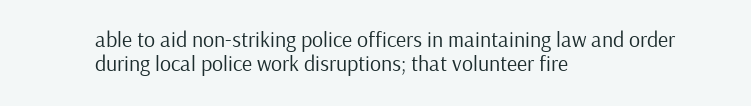able to aid non-striking police officers in maintaining law and order during local police work disruptions; that volunteer fire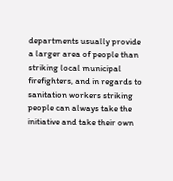departments usually provide a larger area of people than striking local municipal firefighters, and in regards to sanitation workers striking people can always take the initiative and take their own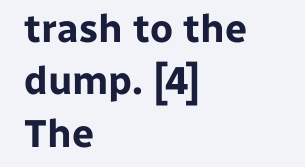trash to the dump. [4] The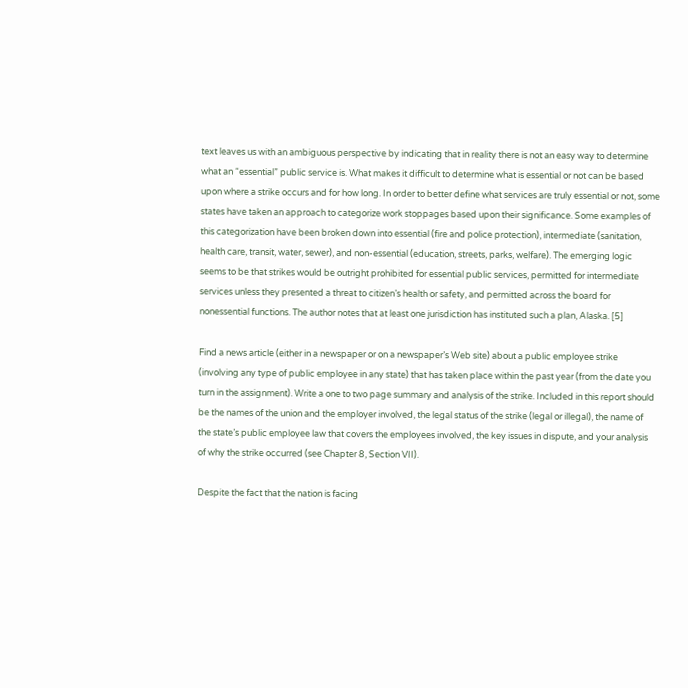text leaves us with an ambiguous perspective by indicating that in reality there is not an easy way to determine what an “essential” public service is. What makes it difficult to determine what is essential or not can be based upon where a strike occurs and for how long. In order to better define what services are truly essential or not, some states have taken an approach to categorize work stoppages based upon their significance. Some examples of this categorization have been broken down into essential (fire and police protection), intermediate (sanitation, health care, transit, water, sewer), and non-essential (education, streets, parks, welfare). The emerging logic seems to be that strikes would be outright prohibited for essential public services, permitted for intermediate services unless they presented a threat to citizen’s health or safety, and permitted across the board for nonessential functions. The author notes that at least one jurisdiction has instituted such a plan, Alaska. [5]

Find a news article (either in a newspaper or on a newspaper’s Web site) about a public employee strike (involving any type of public employee in any state) that has taken place within the past year (from the date you turn in the assignment). Write a one to two page summary and analysis of the strike. Included in this report should be the names of the union and the employer involved, the legal status of the strike (legal or illegal), the name of the state’s public employee law that covers the employees involved, the key issues in dispute, and your analysis of why the strike occurred (see Chapter 8, Section VII).

Despite the fact that the nation is facing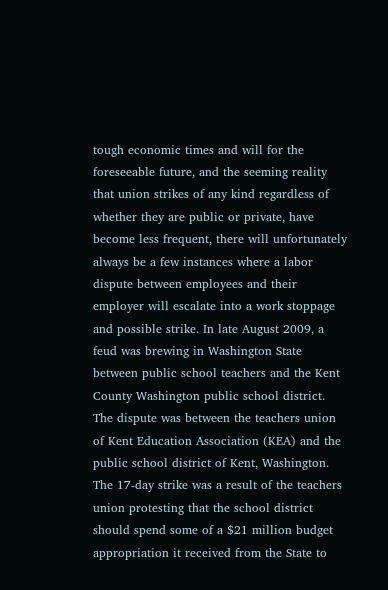tough economic times and will for the foreseeable future, and the seeming reality that union strikes of any kind regardless of whether they are public or private, have become less frequent, there will unfortunately always be a few instances where a labor dispute between employees and their employer will escalate into a work stoppage and possible strike. In late August 2009, a feud was brewing in Washington State between public school teachers and the Kent County Washington public school district. The dispute was between the teachers union of Kent Education Association (KEA) and the public school district of Kent, Washington. The 17-day strike was a result of the teachers union protesting that the school district should spend some of a $21 million budget appropriation it received from the State to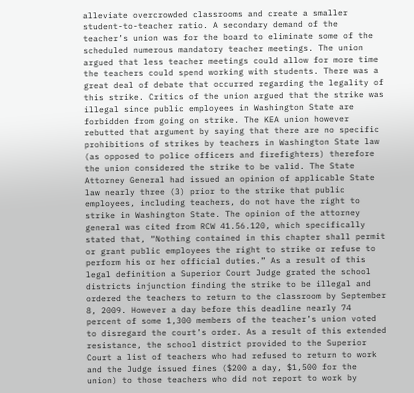alleviate overcrowded classrooms and create a smaller student-to-teacher ratio. A secondary demand of the teacher’s union was for the board to eliminate some of the scheduled numerous mandatory teacher meetings. The union argued that less teacher meetings could allow for more time the teachers could spend working with students. There was a great deal of debate that occurred regarding the legality of this strike. Critics of the union argued that the strike was illegal since public employees in Washington State are forbidden from going on strike. The KEA union however rebutted that argument by saying that there are no specific prohibitions of strikes by teachers in Washington State law (as opposed to police officers and firefighters) therefore the union considered the strike to be valid. The State Attorney General had issued an opinion of applicable State law nearly three (3) prior to the strike that public employees, including teachers, do not have the right to strike in Washington State. The opinion of the attorney general was cited from RCW 41.56.120, which specifically stated that, “Nothing contained in this chapter shall permit or grant public employees the right to strike or refuse to perform his or her official duties.” As a result of this legal definition a Superior Court Judge grated the school districts injunction finding the strike to be illegal and ordered the teachers to return to the classroom by September 8, 2009. However a day before this deadline nearly 74 percent of some 1,300 members of the teacher’s union voted to disregard the court’s order. As a result of this extended resistance, the school district provided to the Superior Court a list of teachers who had refused to return to work and the Judge issued fines ($200 a day, $1,500 for the union) to those teachers who did not report to work by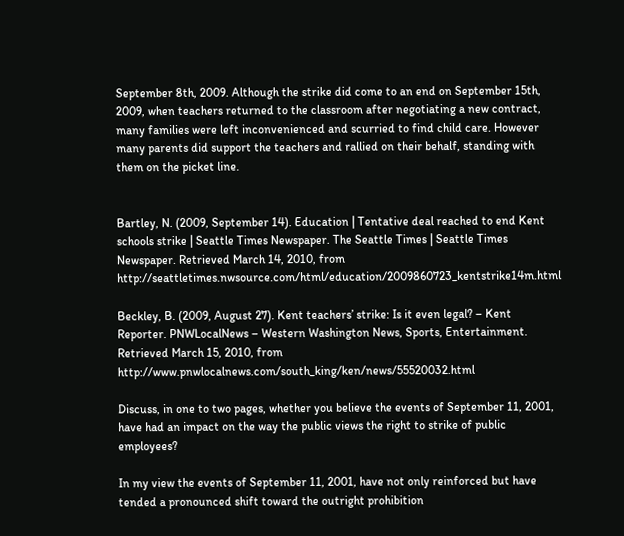September 8th, 2009. Although the strike did come to an end on September 15th, 2009, when teachers returned to the classroom after negotiating a new contract, many families were left inconvenienced and scurried to find child care. However many parents did support the teachers and rallied on their behalf, standing with them on the picket line.


Bartley, N. (2009, September 14). Education | Tentative deal reached to end Kent schools strike | Seattle Times Newspaper. The Seattle Times | Seattle Times Newspaper. Retrieved March 14, 2010, from http://seattletimes.nwsource.com/html/education/2009860723_kentstrike14m.html

Beckley, B. (2009, August 27). Kent teachers’ strike: Is it even legal? – Kent Reporter. PNWLocalNews – Western Washington News, Sports, Entertainment. Retrieved March 15, 2010, from http://www.pnwlocalnews.com/south_king/ken/news/55520032.html

Discuss, in one to two pages, whether you believe the events of September 11, 2001, have had an impact on the way the public views the right to strike of public employees?

In my view the events of September 11, 2001, have not only reinforced but have tended a pronounced shift toward the outright prohibition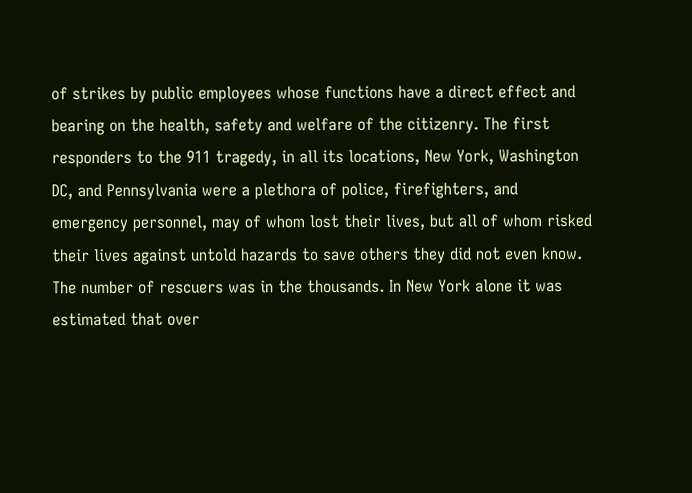of strikes by public employees whose functions have a direct effect and bearing on the health, safety and welfare of the citizenry. The first responders to the 911 tragedy, in all its locations, New York, Washington DC, and Pennsylvania were a plethora of police, firefighters, and emergency personnel, may of whom lost their lives, but all of whom risked their lives against untold hazards to save others they did not even know. The number of rescuers was in the thousands. In New York alone it was estimated that over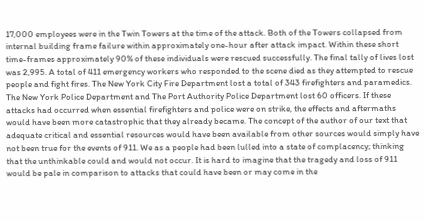17,000 employees were in the Twin Towers at the time of the attack. Both of the Towers collapsed from internal building frame failure within approximately one-hour after attack impact. Within these short time-frames approximately 90% of these individuals were rescued successfully. The final tally of lives lost was 2,995. A total of 411 emergency workers who responded to the scene died as they attempted to rescue people and fight fires. The New York City Fire Department lost a total of 343 firefighters and paramedics. The New York Police Department and The Port Authority Police Department lost 60 officers. If these attacks had occurred when essential firefighters and police were on strike, the effects and aftermaths would have been more catastrophic that they already became. The concept of the author of our text that adequate critical and essential resources would have been available from other sources would simply have not been true for the events of 911. We as a people had been lulled into a state of complacency; thinking that the unthinkable could and would not occur. It is hard to imagine that the tragedy and loss of 911 would be pale in comparison to attacks that could have been or may come in the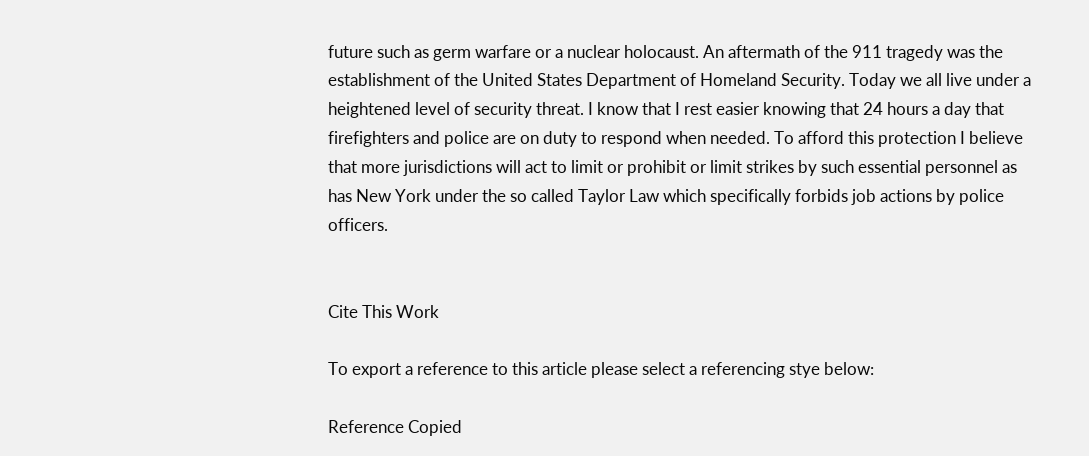future such as germ warfare or a nuclear holocaust. An aftermath of the 911 tragedy was the establishment of the United States Department of Homeland Security. Today we all live under a heightened level of security threat. I know that I rest easier knowing that 24 hours a day that firefighters and police are on duty to respond when needed. To afford this protection I believe that more jurisdictions will act to limit or prohibit or limit strikes by such essential personnel as has New York under the so called Taylor Law which specifically forbids job actions by police officers.


Cite This Work

To export a reference to this article please select a referencing stye below:

Reference Copied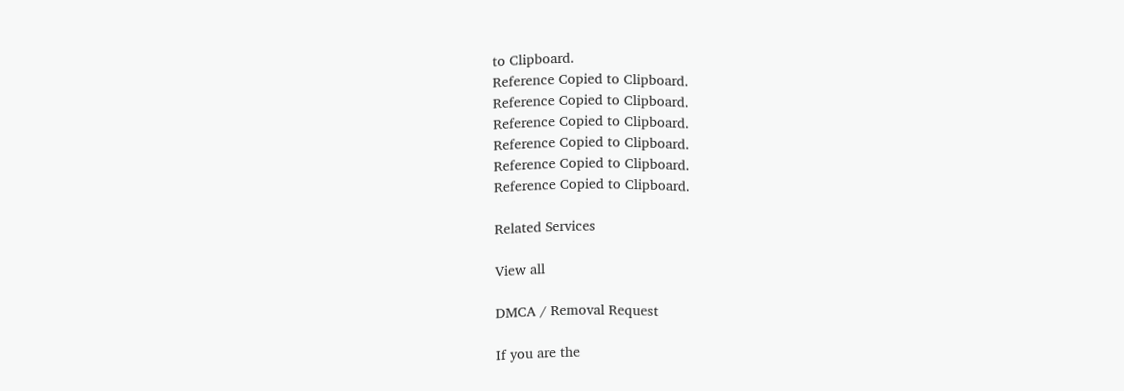to Clipboard.
Reference Copied to Clipboard.
Reference Copied to Clipboard.
Reference Copied to Clipboard.
Reference Copied to Clipboard.
Reference Copied to Clipboard.
Reference Copied to Clipboard.

Related Services

View all

DMCA / Removal Request

If you are the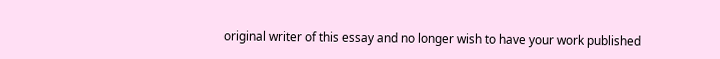original writer of this essay and no longer wish to have your work published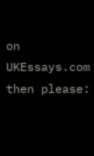on UKEssays.com then please: